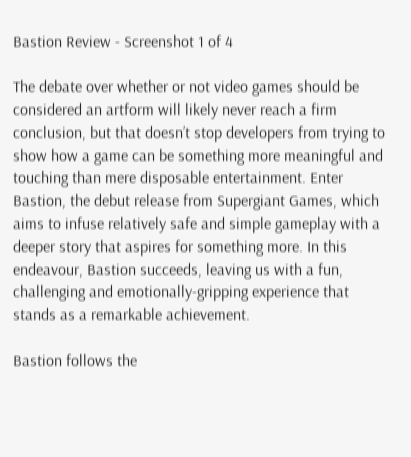Bastion Review - Screenshot 1 of 4

The debate over whether or not video games should be considered an artform will likely never reach a firm conclusion, but that doesn’t stop developers from trying to show how a game can be something more meaningful and touching than mere disposable entertainment. Enter Bastion, the debut release from Supergiant Games, which aims to infuse relatively safe and simple gameplay with a deeper story that aspires for something more. In this endeavour, Bastion succeeds, leaving us with a fun, challenging and emotionally-gripping experience that stands as a remarkable achievement.

Bastion follows the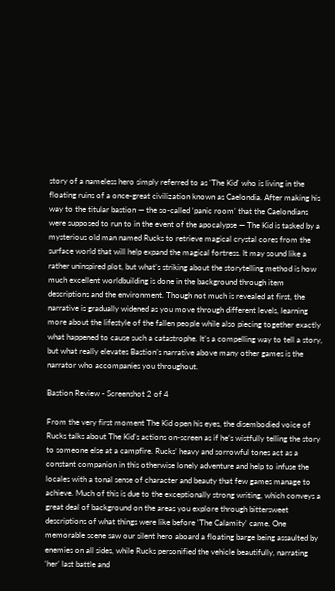story of a nameless hero simply referred to as 'The Kid' who is living in the floating ruins of a once-great civilization known as Caelondia. After making his way to the titular bastion — the so-called ‘panic room’ that the Caelondians were supposed to run to in the event of the apocalypse — The Kid is tasked by a mysterious old man named Rucks to retrieve magical crystal cores from the surface world that will help expand the magical fortress. It may sound like a rather uninspired plot, but what’s striking about the storytelling method is how much excellent worldbuilding is done in the background through item descriptions and the environment. Though not much is revealed at first, the narrative is gradually widened as you move through different levels, learning more about the lifestyle of the fallen people while also piecing together exactly what happened to cause such a catastrophe. It’s a compelling way to tell a story, but what really elevates Bastion’s narrative above many other games is the narrator who accompanies you throughout.

Bastion Review - Screenshot 2 of 4

From the very first moment The Kid open his eyes, the disembodied voice of Rucks talks about The Kid’s actions on-screen as if he’s wistfully telling the story to someone else at a campfire. Rucks’ heavy and sorrowful tones act as a constant companion in this otherwise lonely adventure and help to infuse the locales with a tonal sense of character and beauty that few games manage to achieve. Much of this is due to the exceptionally strong writing, which conveys a great deal of background on the areas you explore through bittersweet descriptions of what things were like before 'The Calamity' came. One memorable scene saw our silent hero aboard a floating barge being assaulted by enemies on all sides, while Rucks personified the vehicle beautifully, narrating ‘her’ last battle and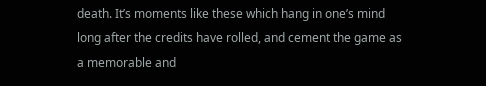death. It’s moments like these which hang in one’s mind long after the credits have rolled, and cement the game as a memorable and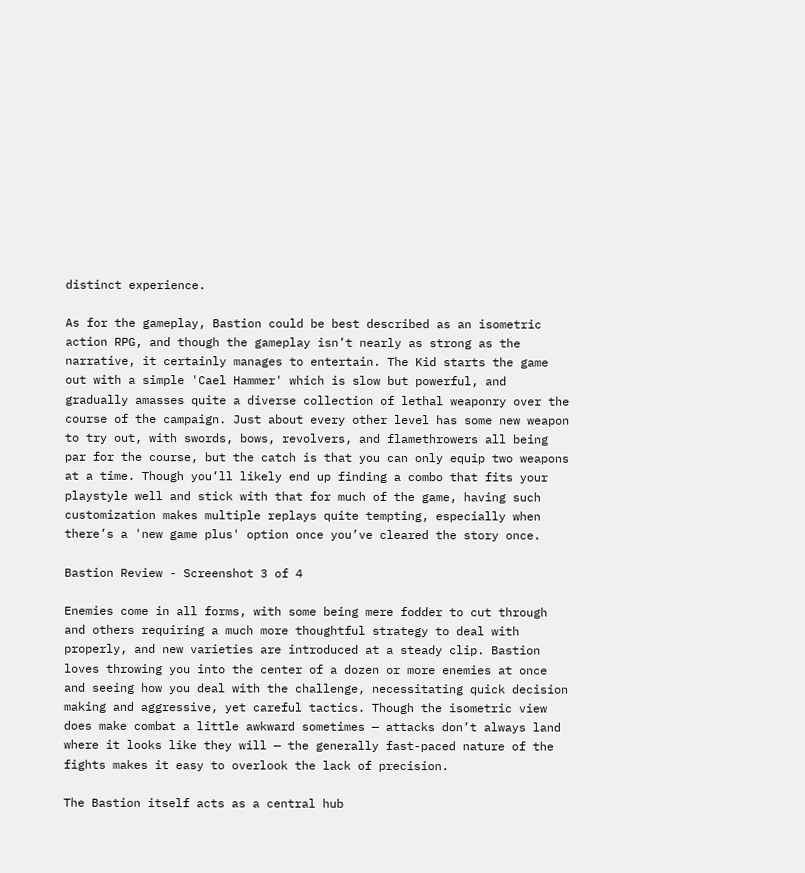distinct experience.

As for the gameplay, Bastion could be best described as an isometric action RPG, and though the gameplay isn’t nearly as strong as the narrative, it certainly manages to entertain. The Kid starts the game out with a simple 'Cael Hammer' which is slow but powerful, and gradually amasses quite a diverse collection of lethal weaponry over the course of the campaign. Just about every other level has some new weapon to try out, with swords, bows, revolvers, and flamethrowers all being par for the course, but the catch is that you can only equip two weapons at a time. Though you’ll likely end up finding a combo that fits your playstyle well and stick with that for much of the game, having such customization makes multiple replays quite tempting, especially when there’s a 'new game plus' option once you’ve cleared the story once.

Bastion Review - Screenshot 3 of 4

Enemies come in all forms, with some being mere fodder to cut through and others requiring a much more thoughtful strategy to deal with properly, and new varieties are introduced at a steady clip. Bastion loves throwing you into the center of a dozen or more enemies at once and seeing how you deal with the challenge, necessitating quick decision making and aggressive, yet careful tactics. Though the isometric view does make combat a little awkward sometimes — attacks don’t always land where it looks like they will — the generally fast-paced nature of the fights makes it easy to overlook the lack of precision.

The Bastion itself acts as a central hub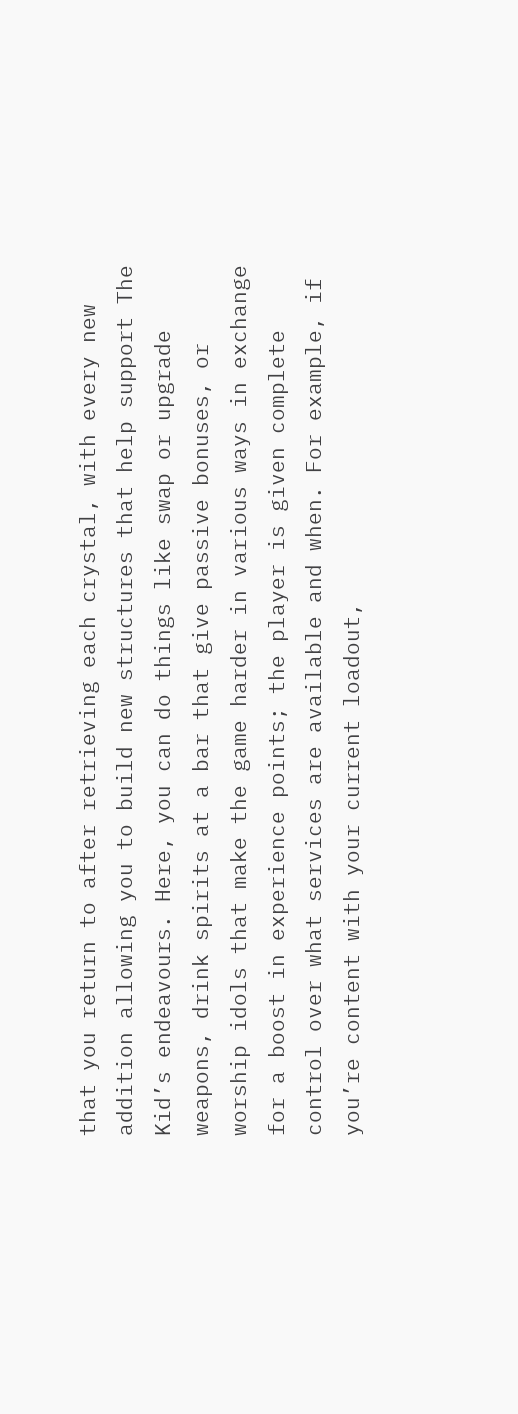that you return to after retrieving each crystal, with every new addition allowing you to build new structures that help support The Kid’s endeavours. Here, you can do things like swap or upgrade weapons, drink spirits at a bar that give passive bonuses, or worship idols that make the game harder in various ways in exchange for a boost in experience points; the player is given complete control over what services are available and when. For example, if you’re content with your current loadout,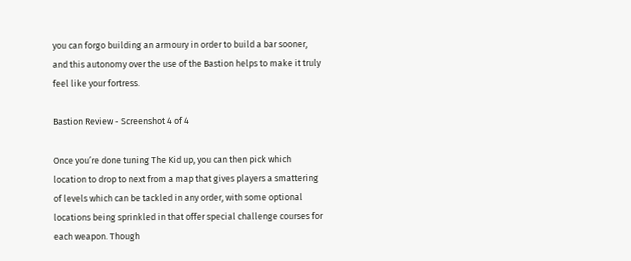you can forgo building an armoury in order to build a bar sooner, and this autonomy over the use of the Bastion helps to make it truly feel like your fortress.

Bastion Review - Screenshot 4 of 4

Once you’re done tuning The Kid up, you can then pick which location to drop to next from a map that gives players a smattering of levels which can be tackled in any order, with some optional locations being sprinkled in that offer special challenge courses for each weapon. Though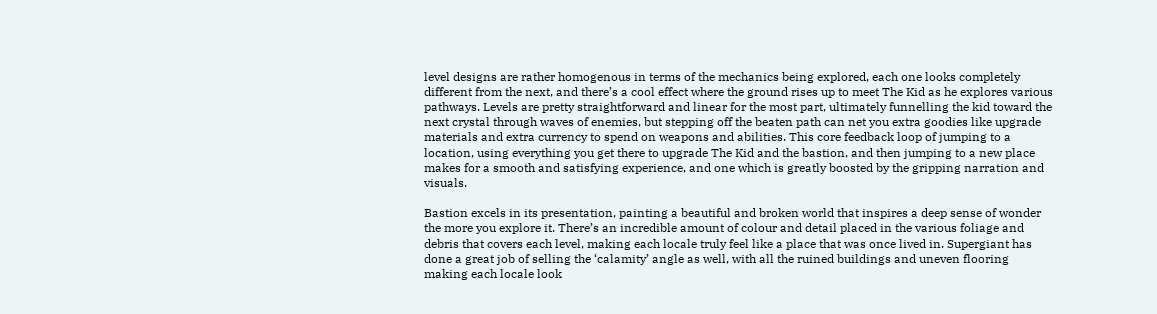level designs are rather homogenous in terms of the mechanics being explored, each one looks completely different from the next, and there’s a cool effect where the ground rises up to meet The Kid as he explores various pathways. Levels are pretty straightforward and linear for the most part, ultimately funnelling the kid toward the next crystal through waves of enemies, but stepping off the beaten path can net you extra goodies like upgrade materials and extra currency to spend on weapons and abilities. This core feedback loop of jumping to a location, using everything you get there to upgrade The Kid and the bastion, and then jumping to a new place makes for a smooth and satisfying experience, and one which is greatly boosted by the gripping narration and visuals.

Bastion excels in its presentation, painting a beautiful and broken world that inspires a deep sense of wonder the more you explore it. There’s an incredible amount of colour and detail placed in the various foliage and debris that covers each level, making each locale truly feel like a place that was once lived in. Supergiant has done a great job of selling the ‘calamity’ angle as well, with all the ruined buildings and uneven flooring making each locale look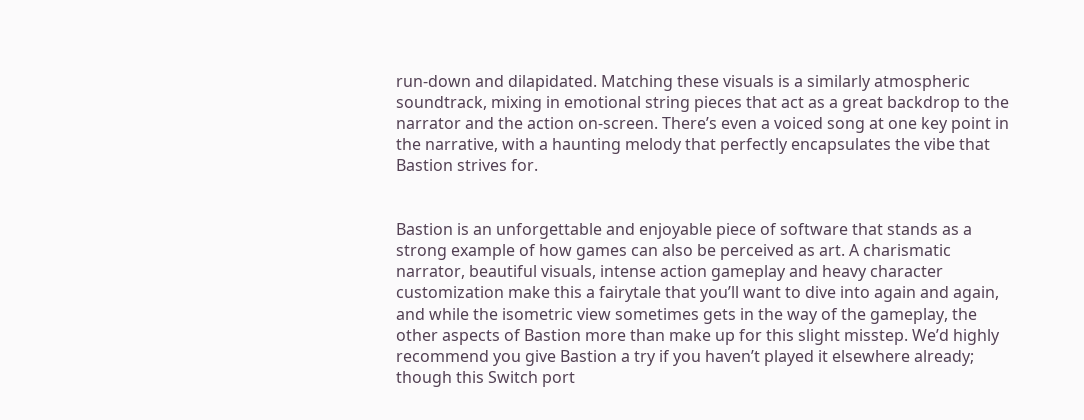run-down and dilapidated. Matching these visuals is a similarly atmospheric soundtrack, mixing in emotional string pieces that act as a great backdrop to the narrator and the action on-screen. There’s even a voiced song at one key point in the narrative, with a haunting melody that perfectly encapsulates the vibe that Bastion strives for.


Bastion is an unforgettable and enjoyable piece of software that stands as a strong example of how games can also be perceived as art. A charismatic narrator, beautiful visuals, intense action gameplay and heavy character customization make this a fairytale that you’ll want to dive into again and again, and while the isometric view sometimes gets in the way of the gameplay, the other aspects of Bastion more than make up for this slight misstep. We’d highly recommend you give Bastion a try if you haven’t played it elsewhere already; though this Switch port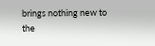brings nothing new to the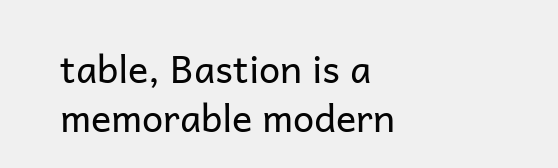table, Bastion is a memorable modern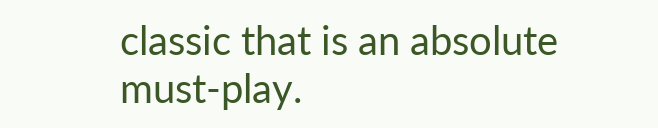classic that is an absolute must-play.